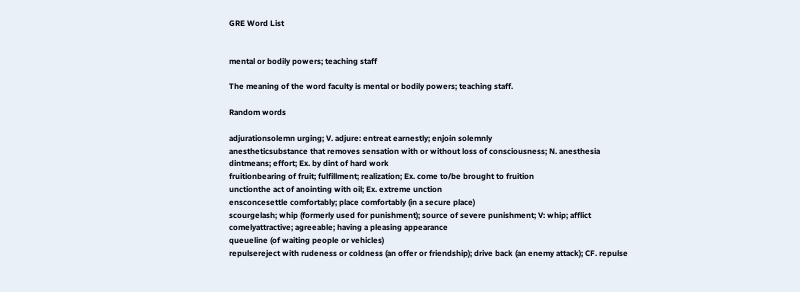GRE Word List


mental or bodily powers; teaching staff

The meaning of the word faculty is mental or bodily powers; teaching staff.

Random words

adjurationsolemn urging; V. adjure: entreat earnestly; enjoin solemnly
anestheticsubstance that removes sensation with or without loss of consciousness; N. anesthesia
dintmeans; effort; Ex. by dint of hard work
fruitionbearing of fruit; fulfillment; realization; Ex. come to/be brought to fruition
unctionthe act of anointing with oil; Ex. extreme unction
ensconcesettle comfortably; place comfortably (in a secure place)
scourgelash; whip (formerly used for punishment); source of severe punishment; V: whip; afflict
comelyattractive; agreeable; having a pleasing appearance
queueline (of waiting people or vehicles)
repulsereject with rudeness or coldness (an offer or friendship); drive back (an enemy attack); CF. repulse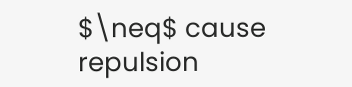$\neq$ cause repulsion